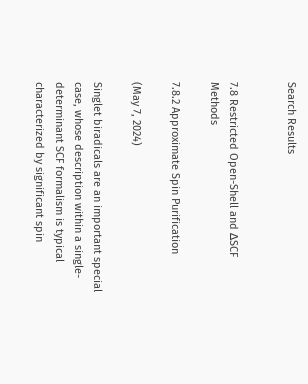Search Results


7.8 Restricted Open-Shell and ΔSCF Methods

7.8.2 Approximate Spin Purification

(May 7, 2024)

Singlet biradicals are an important special case, whose description within a single-determinant SCF formalism is typical characterized by significant spin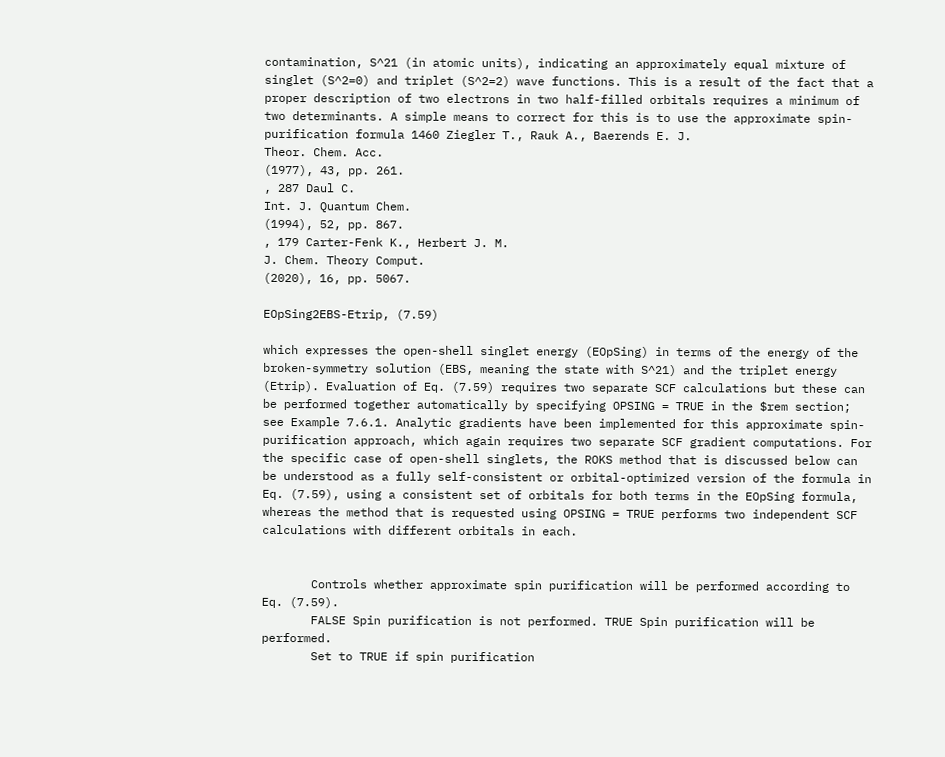contamination, S^21 (in atomic units), indicating an approximately equal mixture of singlet (S^2=0) and triplet (S^2=2) wave functions. This is a result of the fact that a proper description of two electrons in two half-filled orbitals requires a minimum of two determinants. A simple means to correct for this is to use the approximate spin-purification formula 1460 Ziegler T., Rauk A., Baerends E. J.
Theor. Chem. Acc.
(1977), 43, pp. 261.
, 287 Daul C.
Int. J. Quantum Chem.
(1994), 52, pp. 867.
, 179 Carter-Fenk K., Herbert J. M.
J. Chem. Theory Comput.
(2020), 16, pp. 5067.

EOpSing2EBS-Etrip, (7.59)

which expresses the open-shell singlet energy (EOpSing) in terms of the energy of the broken-symmetry solution (EBS, meaning the state with S^21) and the triplet energy (Etrip). Evaluation of Eq. (7.59) requires two separate SCF calculations but these can be performed together automatically by specifying OPSING = TRUE in the $rem section; see Example 7.6.1. Analytic gradients have been implemented for this approximate spin-purification approach, which again requires two separate SCF gradient computations. For the specific case of open-shell singlets, the ROKS method that is discussed below can be understood as a fully self-consistent or orbital-optimized version of the formula in Eq. (7.59), using a consistent set of orbitals for both terms in the EOpSing formula, whereas the method that is requested using OPSING = TRUE performs two independent SCF calculations with different orbitals in each.


       Controls whether approximate spin purification will be performed according to Eq. (7.59).
       FALSE Spin purification is not performed. TRUE Spin purification will be performed.
       Set to TRUE if spin purification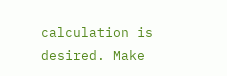calculation is desired. Make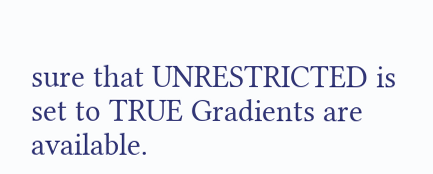sure that UNRESTRICTED is set to TRUE Gradients are available.